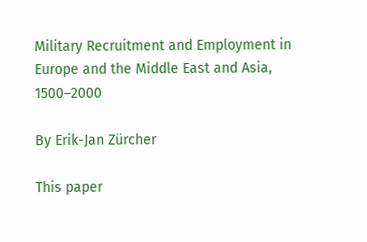Military Recruitment and Employment in Europe and the Middle East and Asia, 1500–2000

By Erik-Jan Zürcher

This paper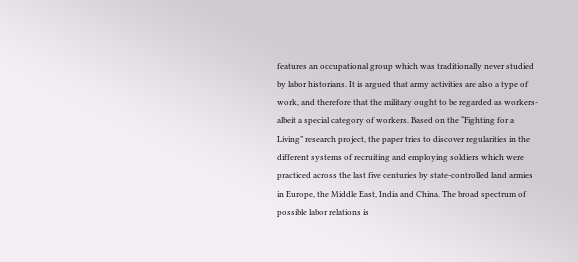features an occupational group which was traditionally never studied by labor historians. It is argued that army activities are also a type of work, and therefore that the military ought to be regarded as workers- albeit a special category of workers. Based on the “Fighting for a Living” research project, the paper tries to discover regularities in the different systems of recruiting and employing soldiers which were practiced across the last five centuries by state-controlled land armies in Europe, the Middle East, India and China. The broad spectrum of possible labor relations is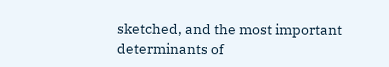sketched, and the most important determinants of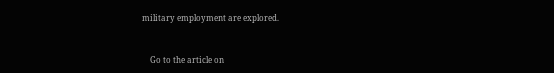military employment are explored.


    Go to the article on